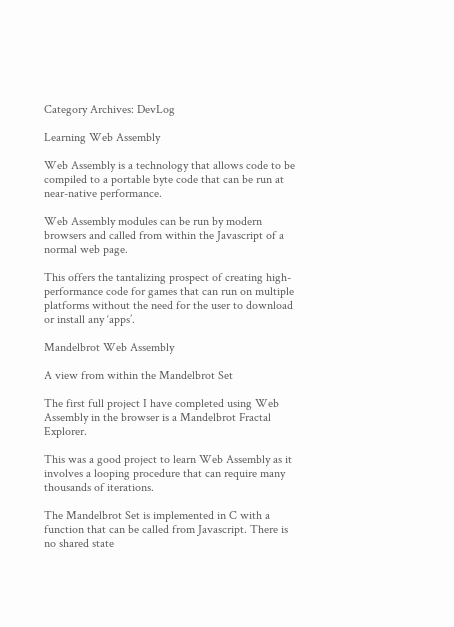Category Archives: DevLog

Learning Web Assembly

Web Assembly is a technology that allows code to be compiled to a portable byte code that can be run at near-native performance.

Web Assembly modules can be run by modern browsers and called from within the Javascript of a normal web page.

This offers the tantalizing prospect of creating high-performance code for games that can run on multiple platforms without the need for the user to download or install any ‘apps’.

Mandelbrot Web Assembly

A view from within the Mandelbrot Set

The first full project I have completed using Web Assembly in the browser is a Mandelbrot Fractal Explorer.

This was a good project to learn Web Assembly as it involves a looping procedure that can require many thousands of iterations.

The Mandelbrot Set is implemented in C with a function that can be called from Javascript. There is no shared state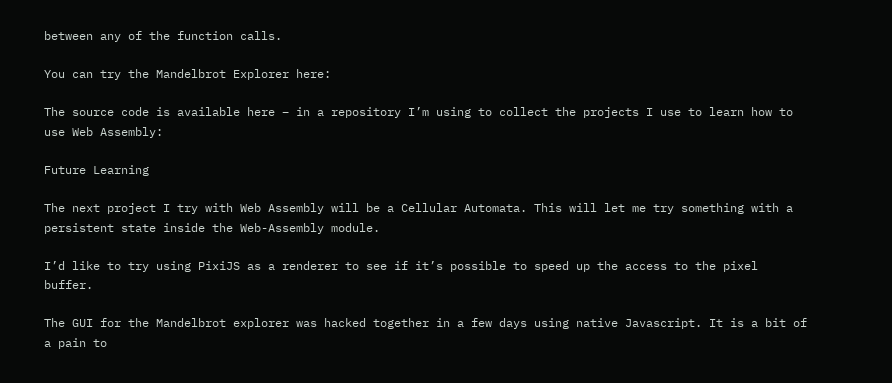between any of the function calls.

You can try the Mandelbrot Explorer here:

The source code is available here – in a repository I’m using to collect the projects I use to learn how to use Web Assembly:

Future Learning

The next project I try with Web Assembly will be a Cellular Automata. This will let me try something with a persistent state inside the Web-Assembly module.

I’d like to try using PixiJS as a renderer to see if it’s possible to speed up the access to the pixel buffer.

The GUI for the Mandelbrot explorer was hacked together in a few days using native Javascript. It is a bit of a pain to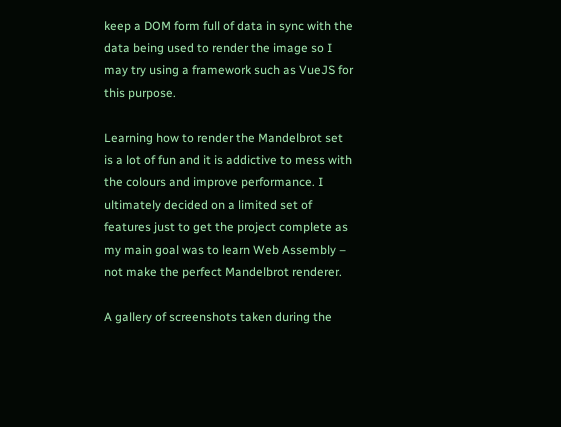keep a DOM form full of data in sync with the data being used to render the image so I may try using a framework such as VueJS for this purpose.

Learning how to render the Mandelbrot set is a lot of fun and it is addictive to mess with the colours and improve performance. I ultimately decided on a limited set of features just to get the project complete as my main goal was to learn Web Assembly – not make the perfect Mandelbrot renderer.

A gallery of screenshots taken during the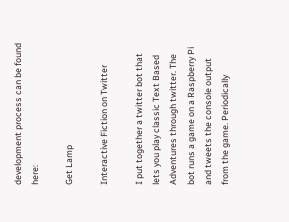development process can be found here:

Get Lamp

Interactive Fiction on Twitter

I put together a twitter bot that lets you play classic Text Based Adventures through twitter. The bot runs a game on a Raspberry Pi and tweets the console output from the game. Periodically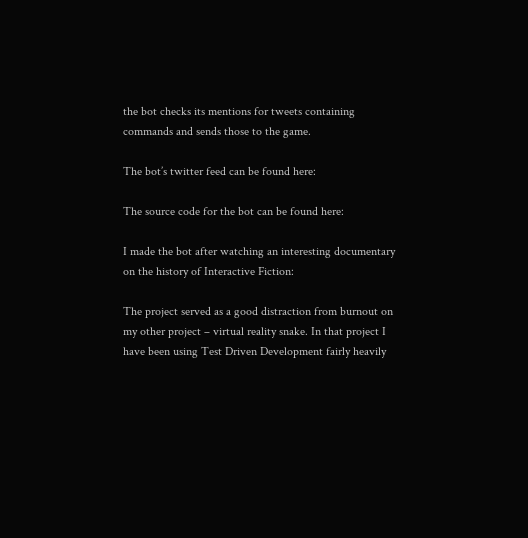the bot checks its mentions for tweets containing commands and sends those to the game.

The bot’s twitter feed can be found here:

The source code for the bot can be found here:

I made the bot after watching an interesting documentary on the history of Interactive Fiction:

The project served as a good distraction from burnout on my other project – virtual reality snake. In that project I have been using Test Driven Development fairly heavily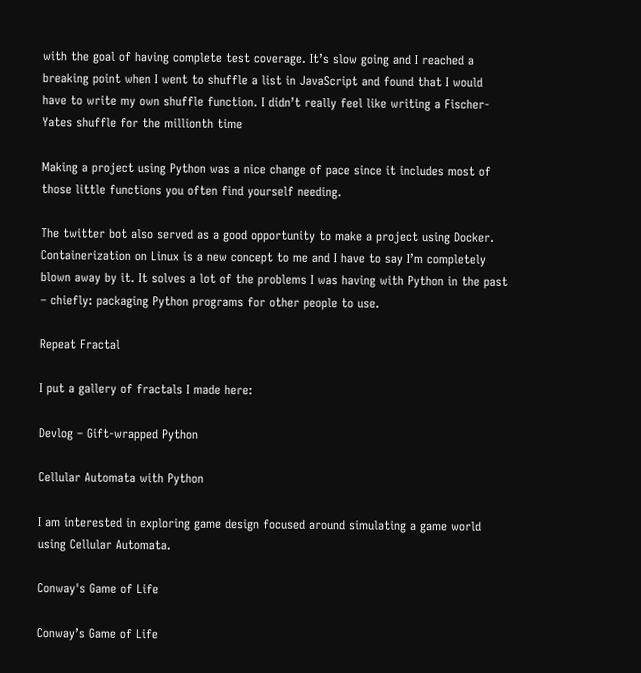with the goal of having complete test coverage. It’s slow going and I reached a breaking point when I went to shuffle a list in JavaScript and found that I would have to write my own shuffle function. I didn’t really feel like writing a Fischer-Yates shuffle for the millionth time

Making a project using Python was a nice change of pace since it includes most of those little functions you often find yourself needing.

The twitter bot also served as a good opportunity to make a project using Docker. Containerization on Linux is a new concept to me and I have to say I’m completely blown away by it. It solves a lot of the problems I was having with Python in the past – chiefly: packaging Python programs for other people to use.

Repeat Fractal

I put a gallery of fractals I made here:

Devlog – Gift-wrapped Python

Cellular Automata with Python

I am interested in exploring game design focused around simulating a game world using Cellular Automata.

Conway's Game of Life

Conway’s Game of Life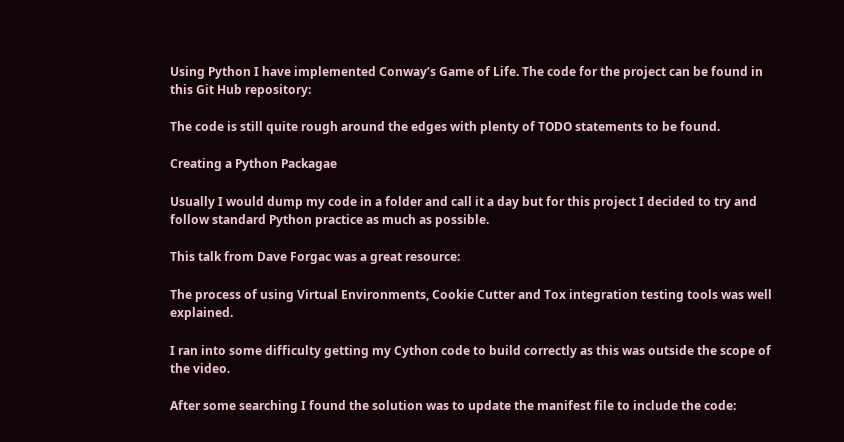Using Python I have implemented Conway’s Game of Life. The code for the project can be found in this Git Hub repository:

The code is still quite rough around the edges with plenty of TODO statements to be found.

Creating a Python Packagae

Usually I would dump my code in a folder and call it a day but for this project I decided to try and follow standard Python practice as much as possible.

This talk from Dave Forgac was a great resource:

The process of using Virtual Environments, Cookie Cutter and Tox integration testing tools was well explained.

I ran into some difficulty getting my Cython code to build correctly as this was outside the scope of the video.

After some searching I found the solution was to update the manifest file to include the code: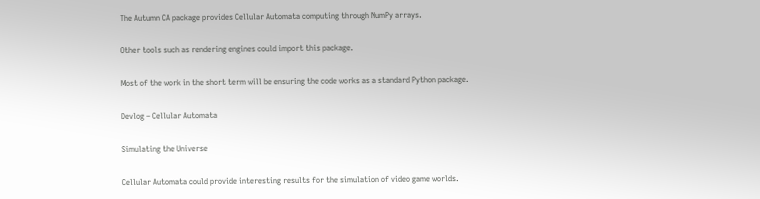The Autumn CA package provides Cellular Automata computing through NumPy arrays.

Other tools such as rendering engines could import this package.

Most of the work in the short term will be ensuring the code works as a standard Python package.

Devlog – Cellular Automata

Simulating the Universe

Cellular Automata could provide interesting results for the simulation of video game worlds.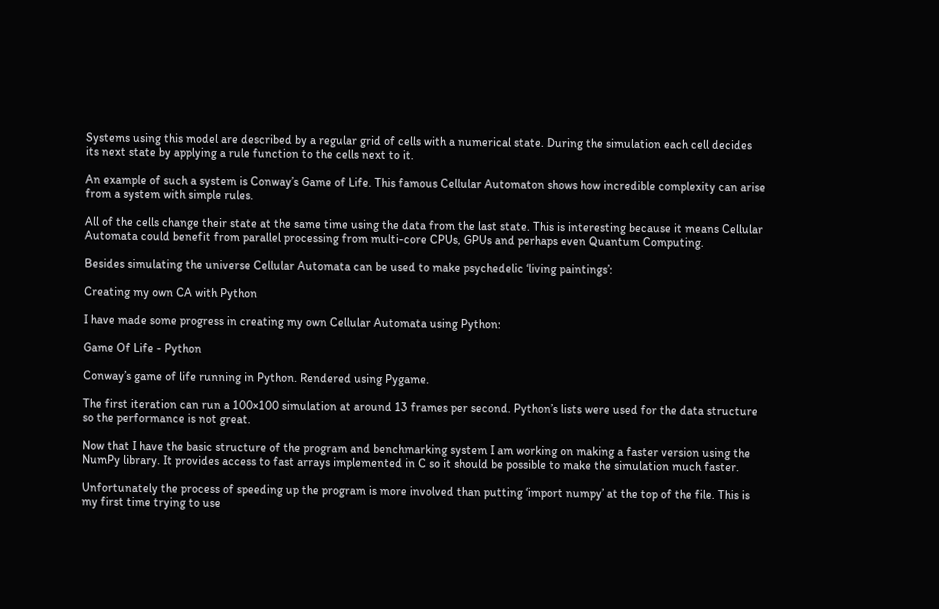Systems using this model are described by a regular grid of cells with a numerical state. During the simulation each cell decides its next state by applying a rule function to the cells next to it.

An example of such a system is Conway’s Game of Life. This famous Cellular Automaton shows how incredible complexity can arise from a system with simple rules.

All of the cells change their state at the same time using the data from the last state. This is interesting because it means Cellular Automata could benefit from parallel processing from multi-core CPUs, GPUs and perhaps even Quantum Computing.

Besides simulating the universe Cellular Automata can be used to make psychedelic ‘living paintings’:

Creating my own CA with Python

I have made some progress in creating my own Cellular Automata using Python:

Game Of Life - Python

Conway’s game of life running in Python. Rendered using Pygame.

The first iteration can run a 100×100 simulation at around 13 frames per second. Python’s lists were used for the data structure so the performance is not great.

Now that I have the basic structure of the program and benchmarking system I am working on making a faster version using the NumPy library. It provides access to fast arrays implemented in C so it should be possible to make the simulation much faster.

Unfortunately the process of speeding up the program is more involved than putting ‘import numpy’ at the top of the file. This is my first time trying to use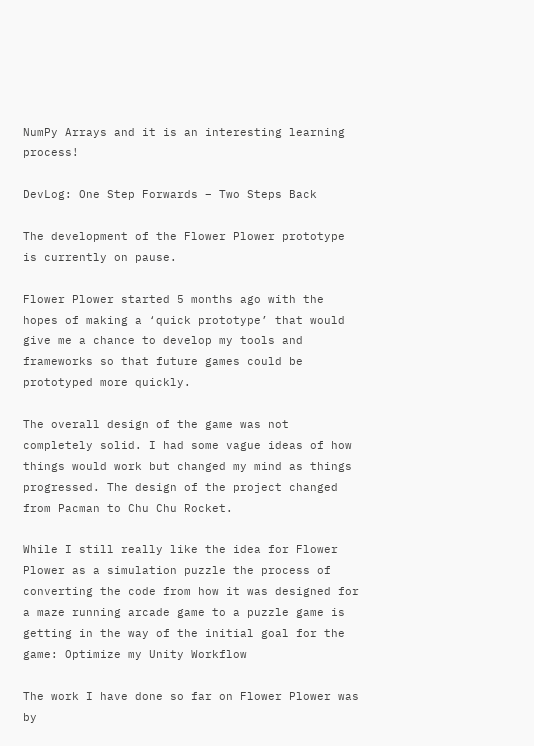NumPy Arrays and it is an interesting learning process!

DevLog: One Step Forwards – Two Steps Back

The development of the Flower Plower prototype is currently on pause.

Flower Plower started 5 months ago with the hopes of making a ‘quick prototype’ that would give me a chance to develop my tools and frameworks so that future games could be prototyped more quickly.

The overall design of the game was not completely solid. I had some vague ideas of how things would work but changed my mind as things progressed. The design of the project changed from Pacman to Chu Chu Rocket.

While I still really like the idea for Flower Plower as a simulation puzzle the process of converting the code from how it was designed for a maze running arcade game to a puzzle game is getting in the way of the initial goal for the game: Optimize my Unity Workflow

The work I have done so far on Flower Plower was by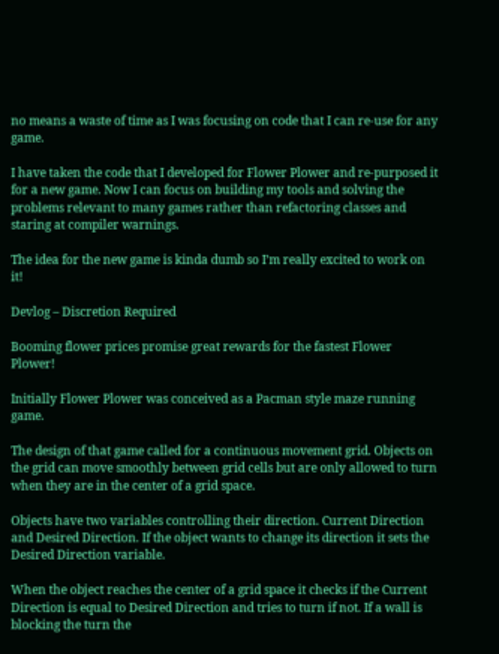no means a waste of time as I was focusing on code that I can re-use for any game.

I have taken the code that I developed for Flower Plower and re-purposed it for a new game. Now I can focus on building my tools and solving the problems relevant to many games rather than refactoring classes and staring at compiler warnings.

The idea for the new game is kinda dumb so I’m really excited to work on it!

Devlog – Discretion Required

Booming flower prices promise great rewards for the fastest Flower Plower!

Initially Flower Plower was conceived as a Pacman style maze running game.

The design of that game called for a continuous movement grid. Objects on the grid can move smoothly between grid cells but are only allowed to turn when they are in the center of a grid space.

Objects have two variables controlling their direction. Current Direction and Desired Direction. If the object wants to change its direction it sets the Desired Direction variable.

When the object reaches the center of a grid space it checks if the Current Direction is equal to Desired Direction and tries to turn if not. If a wall is blocking the turn the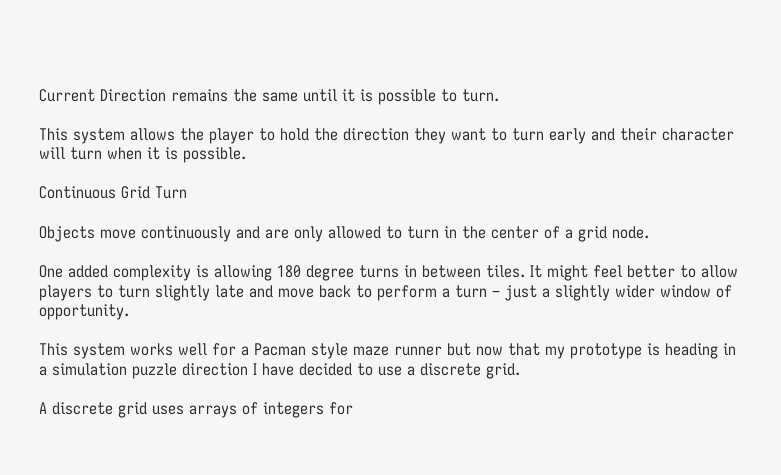Current Direction remains the same until it is possible to turn.

This system allows the player to hold the direction they want to turn early and their character will turn when it is possible.

Continuous Grid Turn

Objects move continuously and are only allowed to turn in the center of a grid node.

One added complexity is allowing 180 degree turns in between tiles. It might feel better to allow players to turn slightly late and move back to perform a turn – just a slightly wider window of opportunity.

This system works well for a Pacman style maze runner but now that my prototype is heading in a simulation puzzle direction I have decided to use a discrete grid.

A discrete grid uses arrays of integers for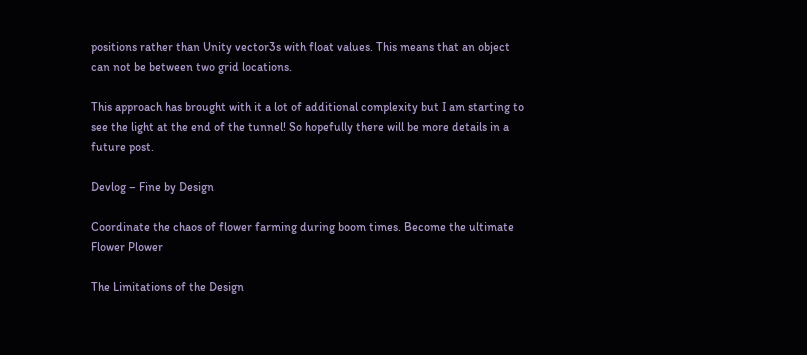positions rather than Unity vector3s with float values. This means that an object can not be between two grid locations.

This approach has brought with it a lot of additional complexity but I am starting to see the light at the end of the tunnel! So hopefully there will be more details in a future post.

Devlog – Fine by Design

Coordinate the chaos of flower farming during boom times. Become the ultimate Flower Plower

The Limitations of the Design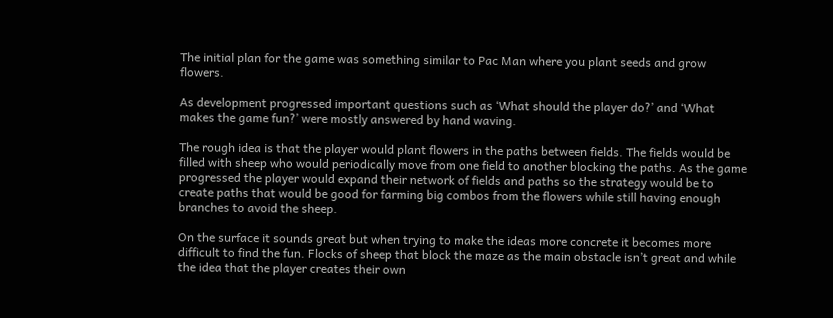The initial plan for the game was something similar to Pac Man where you plant seeds and grow flowers.

As development progressed important questions such as ‘What should the player do?’ and ‘What makes the game fun?’ were mostly answered by hand waving.

The rough idea is that the player would plant flowers in the paths between fields. The fields would be filled with sheep who would periodically move from one field to another blocking the paths. As the game progressed the player would expand their network of fields and paths so the strategy would be to create paths that would be good for farming big combos from the flowers while still having enough branches to avoid the sheep.

On the surface it sounds great but when trying to make the ideas more concrete it becomes more difficult to find the fun. Flocks of sheep that block the maze as the main obstacle isn’t great and while the idea that the player creates their own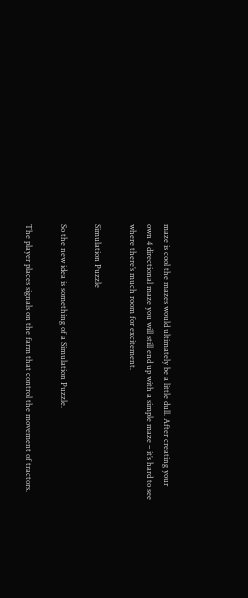maze is cool the mazes would ultimately be a little dull. After creating your own 4 directional maze you will still end up with a simple maze – it’s hard to see where there’s much room for excitement.

Simulation Puzzle

So the new idea is something of a Simulation Puzzle.

The player places signals on the farm that control the movement of tractors.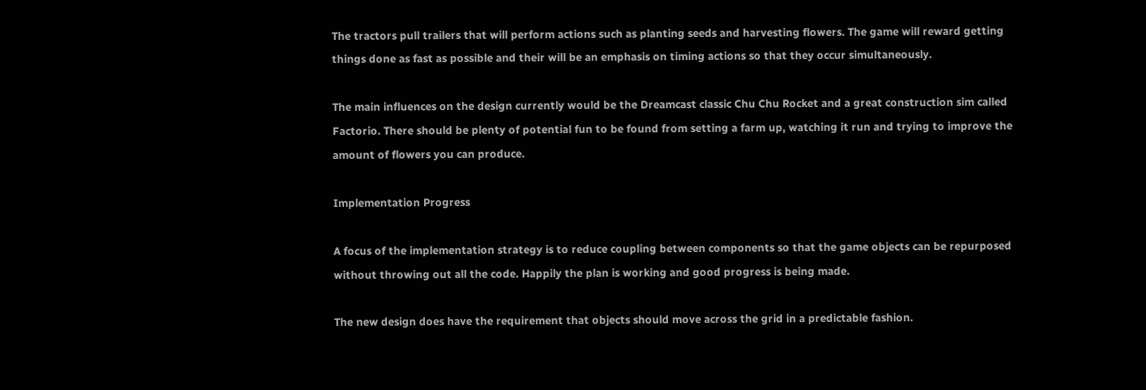The tractors pull trailers that will perform actions such as planting seeds and harvesting flowers. The game will reward getting things done as fast as possible and their will be an emphasis on timing actions so that they occur simultaneously.

The main influences on the design currently would be the Dreamcast classic Chu Chu Rocket and a great construction sim called Factorio. There should be plenty of potential fun to be found from setting a farm up, watching it run and trying to improve the amount of flowers you can produce.

Implementation Progress

A focus of the implementation strategy is to reduce coupling between components so that the game objects can be repurposed without throwing out all the code. Happily the plan is working and good progress is being made.

The new design does have the requirement that objects should move across the grid in a predictable fashion.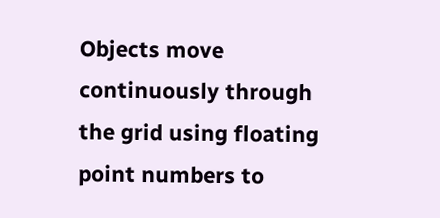Objects move continuously through the grid using floating point numbers to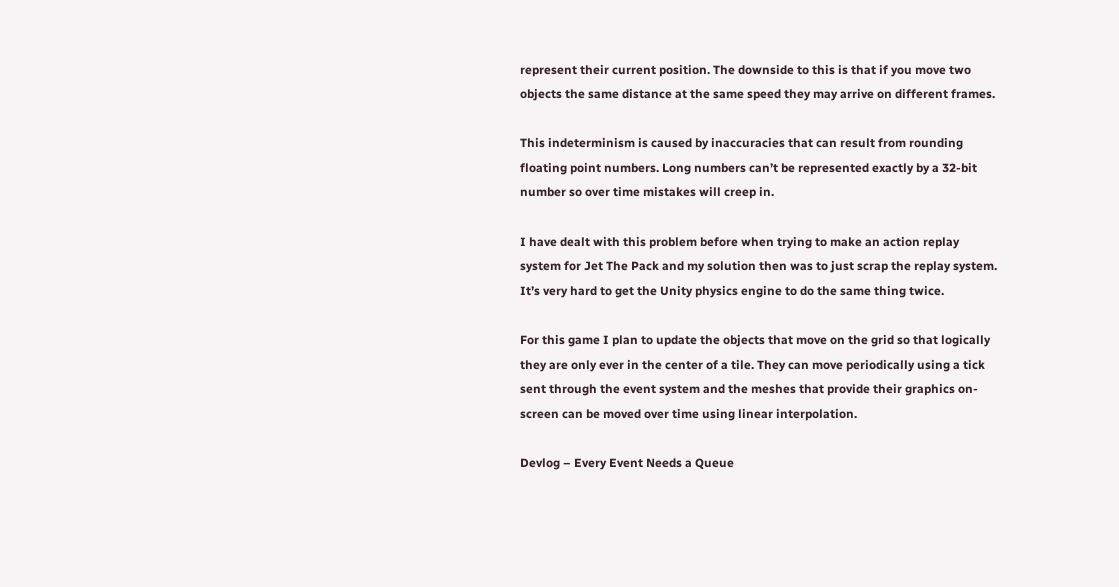represent their current position. The downside to this is that if you move two objects the same distance at the same speed they may arrive on different frames.

This indeterminism is caused by inaccuracies that can result from rounding floating point numbers. Long numbers can’t be represented exactly by a 32-bit number so over time mistakes will creep in.

I have dealt with this problem before when trying to make an action replay system for Jet The Pack and my solution then was to just scrap the replay system. It’s very hard to get the Unity physics engine to do the same thing twice.

For this game I plan to update the objects that move on the grid so that logically they are only ever in the center of a tile. They can move periodically using a tick sent through the event system and the meshes that provide their graphics on-screen can be moved over time using linear interpolation.

Devlog – Every Event Needs a Queue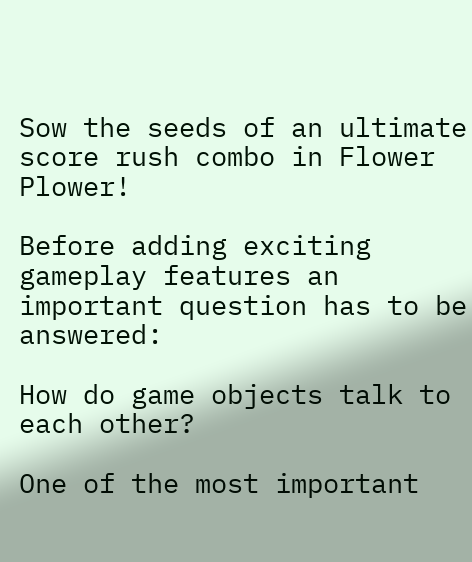Sow the seeds of an ultimate score rush combo in Flower Plower!

Before adding exciting gameplay features an important question has to be answered:

How do game objects talk to each other?

One of the most important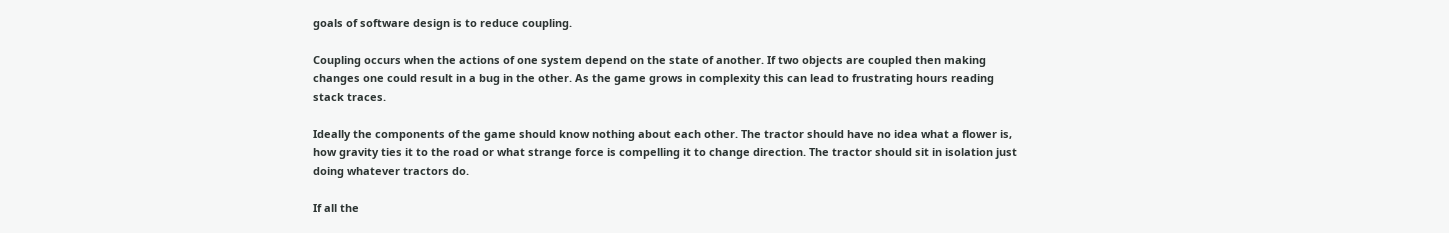goals of software design is to reduce coupling.

Coupling occurs when the actions of one system depend on the state of another. If two objects are coupled then making changes one could result in a bug in the other. As the game grows in complexity this can lead to frustrating hours reading stack traces.

Ideally the components of the game should know nothing about each other. The tractor should have no idea what a flower is, how gravity ties it to the road or what strange force is compelling it to change direction. The tractor should sit in isolation just doing whatever tractors do.

If all the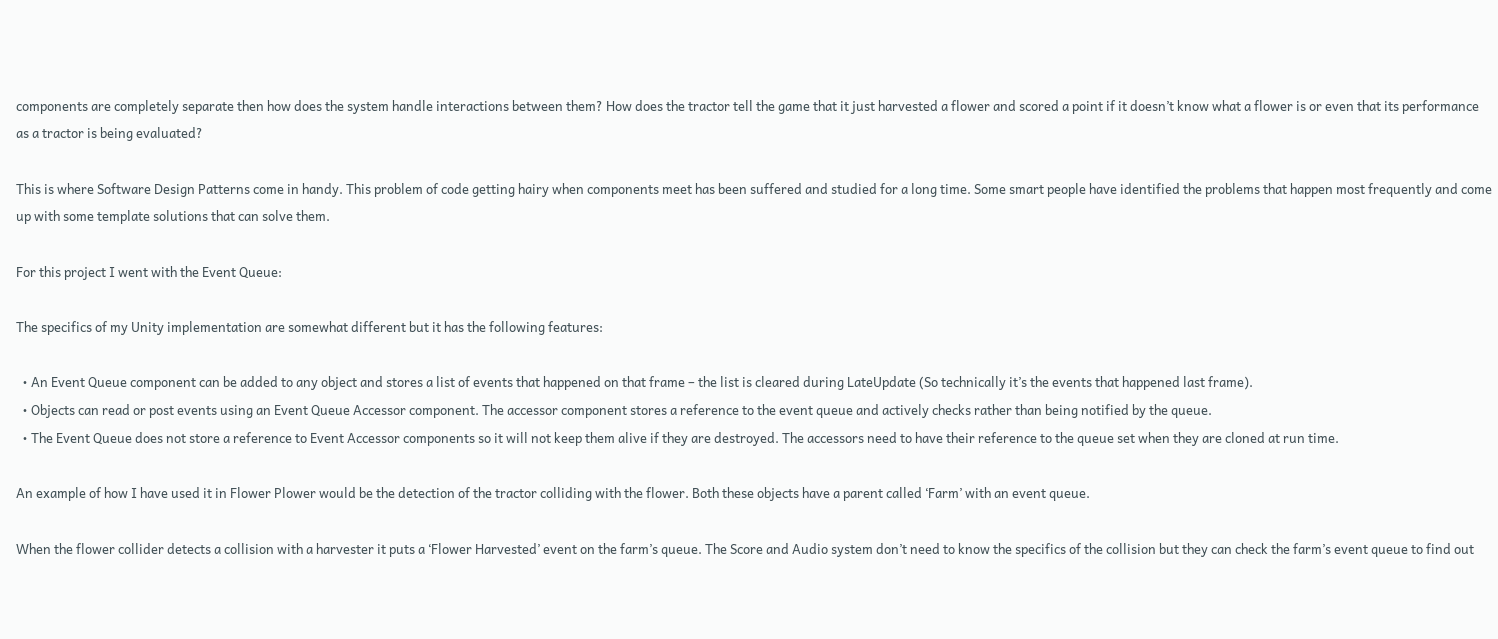components are completely separate then how does the system handle interactions between them? How does the tractor tell the game that it just harvested a flower and scored a point if it doesn’t know what a flower is or even that its performance as a tractor is being evaluated?

This is where Software Design Patterns come in handy. This problem of code getting hairy when components meet has been suffered and studied for a long time. Some smart people have identified the problems that happen most frequently and come up with some template solutions that can solve them.

For this project I went with the Event Queue:

The specifics of my Unity implementation are somewhat different but it has the following features:

  • An Event Queue component can be added to any object and stores a list of events that happened on that frame – the list is cleared during LateUpdate (So technically it’s the events that happened last frame).
  • Objects can read or post events using an Event Queue Accessor component. The accessor component stores a reference to the event queue and actively checks rather than being notified by the queue.
  • The Event Queue does not store a reference to Event Accessor components so it will not keep them alive if they are destroyed. The accessors need to have their reference to the queue set when they are cloned at run time.

An example of how I have used it in Flower Plower would be the detection of the tractor colliding with the flower. Both these objects have a parent called ‘Farm’ with an event queue.

When the flower collider detects a collision with a harvester it puts a ‘Flower Harvested’ event on the farm’s queue. The Score and Audio system don’t need to know the specifics of the collision but they can check the farm’s event queue to find out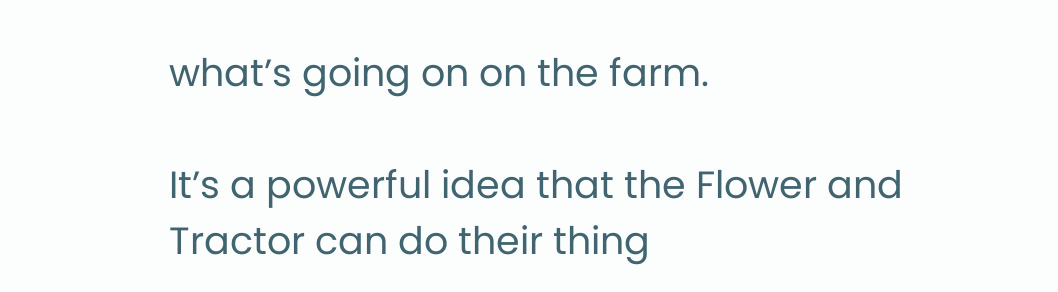what’s going on on the farm.

It’s a powerful idea that the Flower and Tractor can do their thing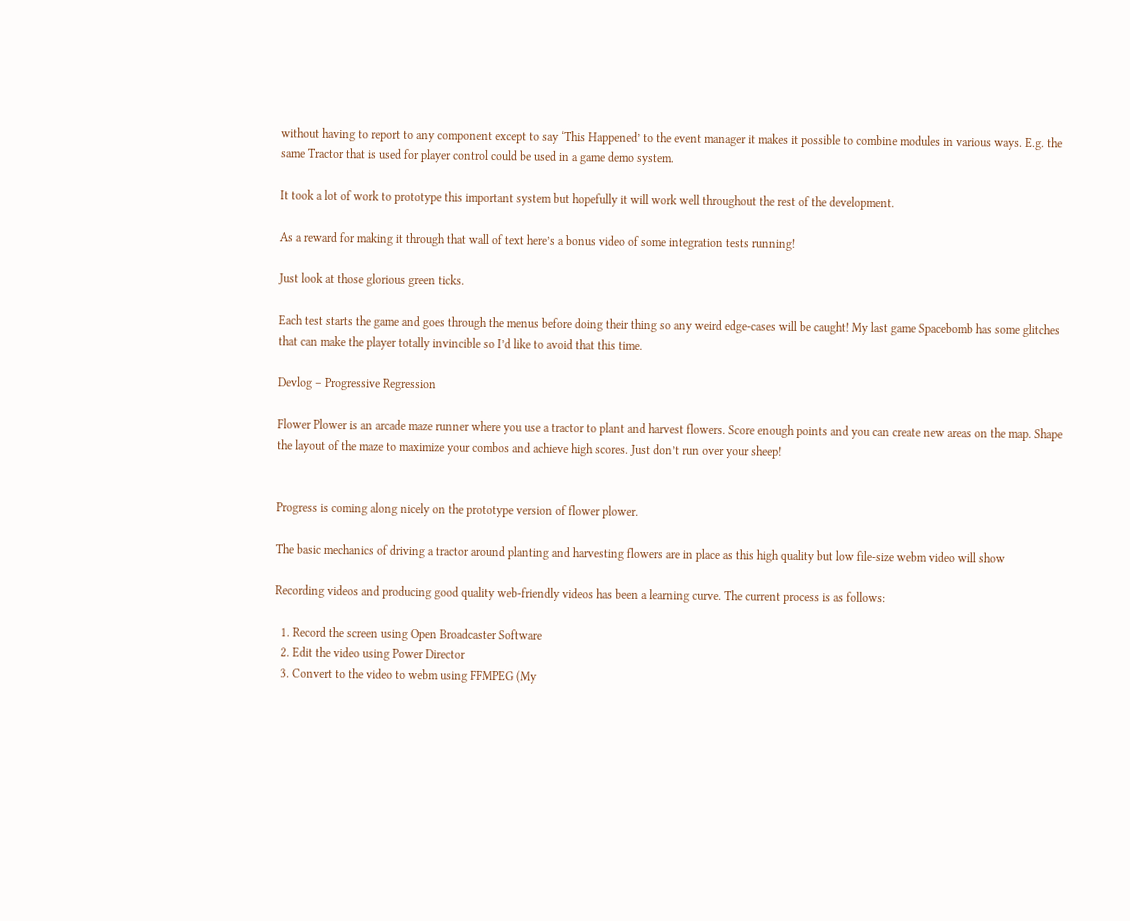without having to report to any component except to say ‘This Happened’ to the event manager it makes it possible to combine modules in various ways. E.g. the same Tractor that is used for player control could be used in a game demo system.

It took a lot of work to prototype this important system but hopefully it will work well throughout the rest of the development.

As a reward for making it through that wall of text here’s a bonus video of some integration tests running!

Just look at those glorious green ticks.

Each test starts the game and goes through the menus before doing their thing so any weird edge-cases will be caught! My last game Spacebomb has some glitches that can make the player totally invincible so I’d like to avoid that this time.

Devlog – Progressive Regression

Flower Plower is an arcade maze runner where you use a tractor to plant and harvest flowers. Score enough points and you can create new areas on the map. Shape the layout of the maze to maximize your combos and achieve high scores. Just don’t run over your sheep!


Progress is coming along nicely on the prototype version of flower plower.

The basic mechanics of driving a tractor around planting and harvesting flowers are in place as this high quality but low file-size webm video will show

Recording videos and producing good quality web-friendly videos has been a learning curve. The current process is as follows:

  1. Record the screen using Open Broadcaster Software
  2. Edit the video using Power Director
  3. Convert to the video to webm using FFMPEG (My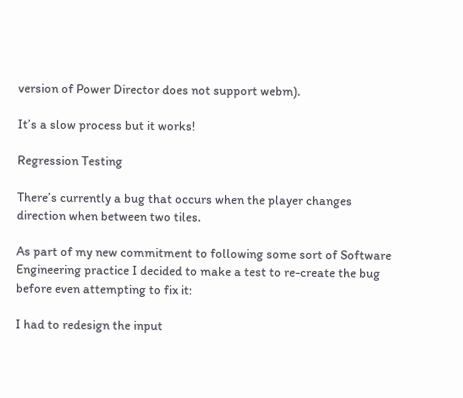version of Power Director does not support webm).

It’s a slow process but it works!

Regression Testing

There’s currently a bug that occurs when the player changes direction when between two tiles.

As part of my new commitment to following some sort of Software Engineering practice I decided to make a test to re-create the bug before even attempting to fix it:

I had to redesign the input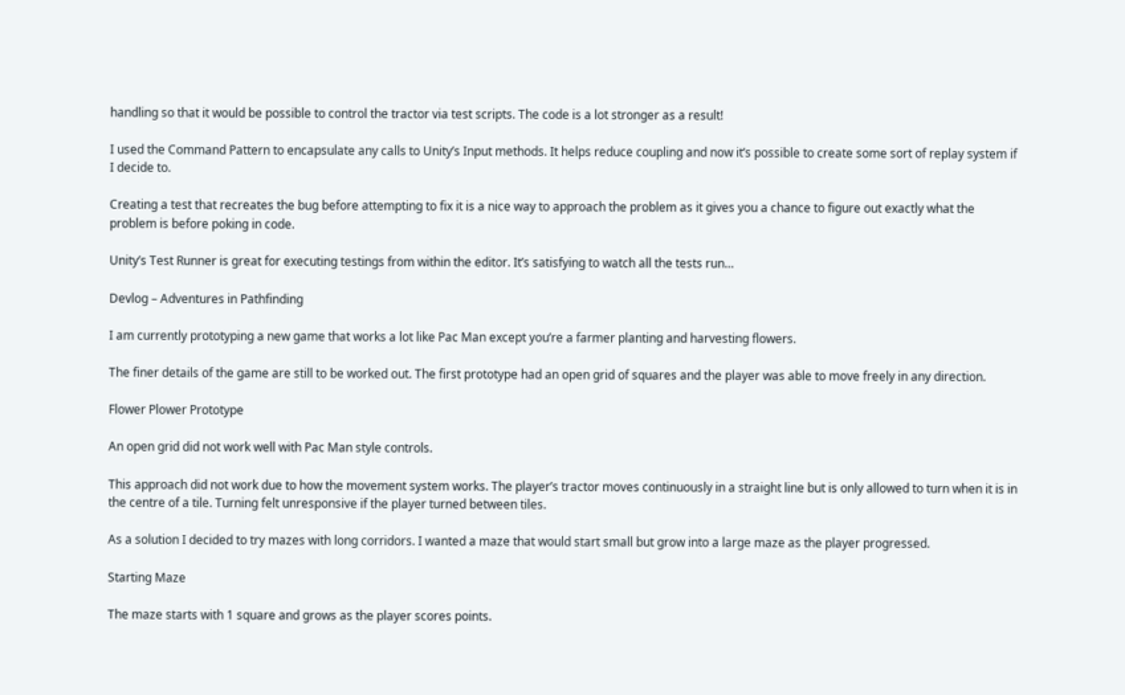handling so that it would be possible to control the tractor via test scripts. The code is a lot stronger as a result!

I used the Command Pattern to encapsulate any calls to Unity’s Input methods. It helps reduce coupling and now it’s possible to create some sort of replay system if I decide to.

Creating a test that recreates the bug before attempting to fix it is a nice way to approach the problem as it gives you a chance to figure out exactly what the problem is before poking in code.

Unity’s Test Runner is great for executing testings from within the editor. It’s satisfying to watch all the tests run…

Devlog – Adventures in Pathfinding

I am currently prototyping a new game that works a lot like Pac Man except you’re a farmer planting and harvesting flowers.

The finer details of the game are still to be worked out. The first prototype had an open grid of squares and the player was able to move freely in any direction.

Flower Plower Prototype

An open grid did not work well with Pac Man style controls.

This approach did not work due to how the movement system works. The player’s tractor moves continuously in a straight line but is only allowed to turn when it is in the centre of a tile. Turning felt unresponsive if the player turned between tiles.

As a solution I decided to try mazes with long corridors. I wanted a maze that would start small but grow into a large maze as the player progressed.

Starting Maze

The maze starts with 1 square and grows as the player scores points.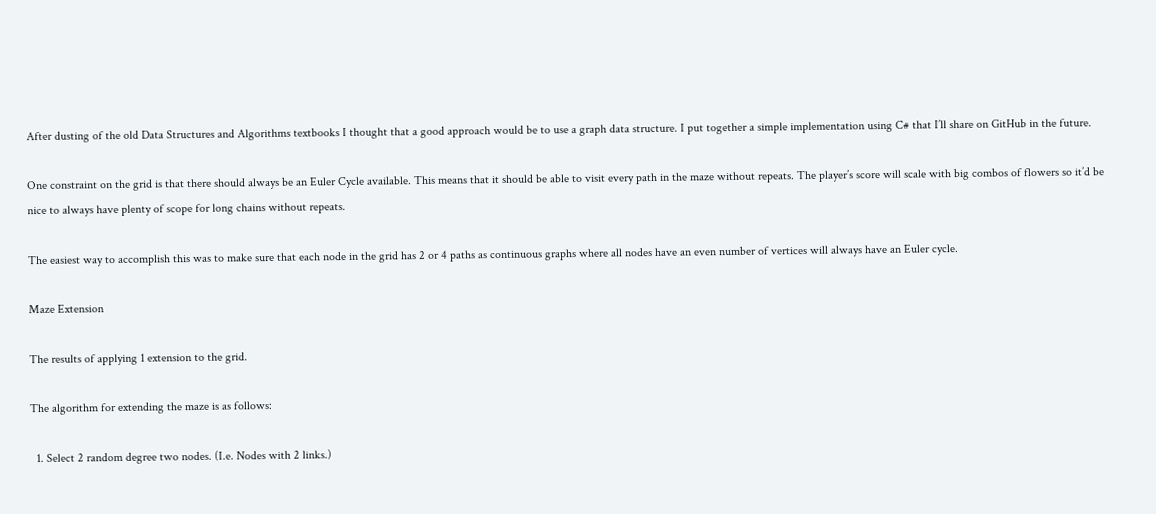After dusting of the old Data Structures and Algorithms textbooks I thought that a good approach would be to use a graph data structure. I put together a simple implementation using C# that I’ll share on GitHub in the future.

One constraint on the grid is that there should always be an Euler Cycle available. This means that it should be able to visit every path in the maze without repeats. The player’s score will scale with big combos of flowers so it’d be nice to always have plenty of scope for long chains without repeats.

The easiest way to accomplish this was to make sure that each node in the grid has 2 or 4 paths as continuous graphs where all nodes have an even number of vertices will always have an Euler cycle.

Maze Extension

The results of applying 1 extension to the grid.

The algorithm for extending the maze is as follows:

  1. Select 2 random degree two nodes. (I.e. Nodes with 2 links.)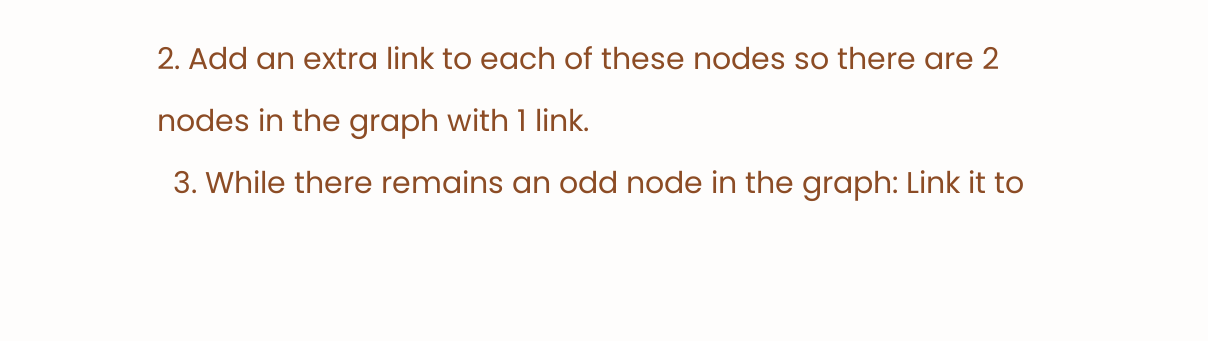2. Add an extra link to each of these nodes so there are 2 nodes in the graph with 1 link.
  3. While there remains an odd node in the graph: Link it to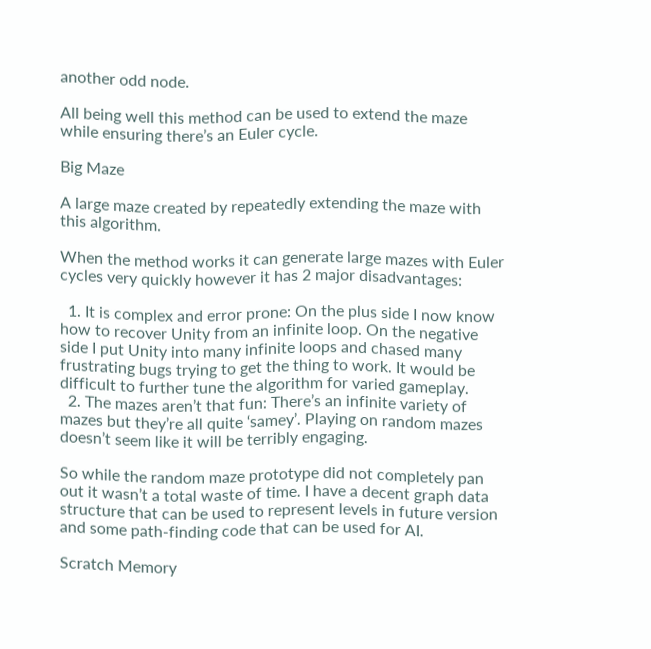another odd node.

All being well this method can be used to extend the maze while ensuring there’s an Euler cycle.

Big Maze

A large maze created by repeatedly extending the maze with this algorithm.

When the method works it can generate large mazes with Euler cycles very quickly however it has 2 major disadvantages:

  1. It is complex and error prone: On the plus side I now know how to recover Unity from an infinite loop. On the negative side I put Unity into many infinite loops and chased many frustrating bugs trying to get the thing to work. It would be difficult to further tune the algorithm for varied gameplay.
  2. The mazes aren’t that fun: There’s an infinite variety of mazes but they’re all quite ‘samey’. Playing on random mazes doesn’t seem like it will be terribly engaging.

So while the random maze prototype did not completely pan out it wasn’t a total waste of time. I have a decent graph data structure that can be used to represent levels in future version and some path-finding code that can be used for AI.

Scratch Memory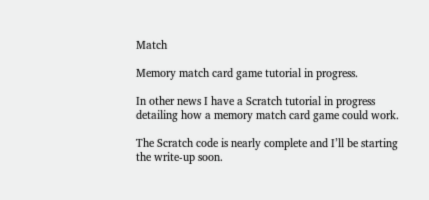Match

Memory match card game tutorial in progress.

In other news I have a Scratch tutorial in progress detailing how a memory match card game could work.

The Scratch code is nearly complete and I’ll be starting the write-up soon.